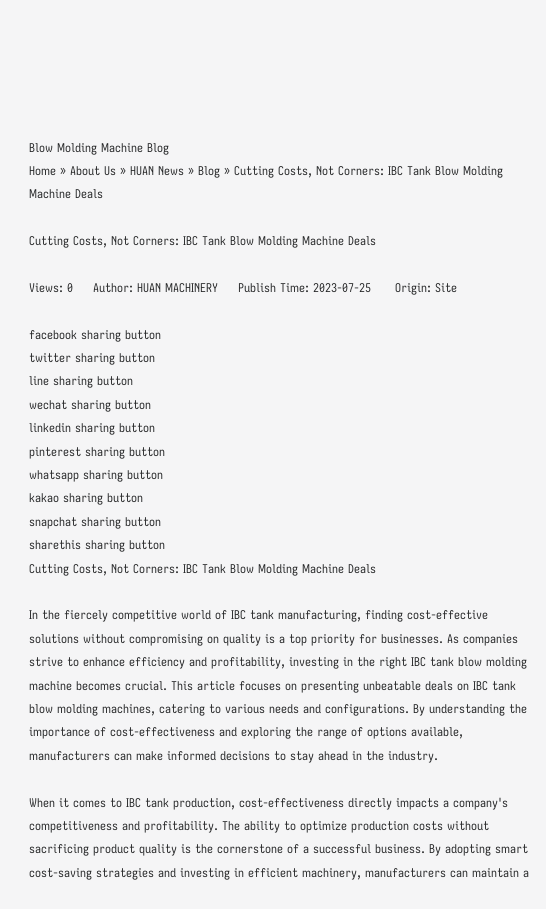Blow Molding Machine Blog
Home » About Us » HUAN News » Blog » Cutting Costs, Not Corners: IBC Tank Blow Molding Machine Deals

Cutting Costs, Not Corners: IBC Tank Blow Molding Machine Deals

Views: 0     Author: HUAN MACHINERY     Publish Time: 2023-07-25      Origin: Site

facebook sharing button
twitter sharing button
line sharing button
wechat sharing button
linkedin sharing button
pinterest sharing button
whatsapp sharing button
kakao sharing button
snapchat sharing button
sharethis sharing button
Cutting Costs, Not Corners: IBC Tank Blow Molding Machine Deals

In the fiercely competitive world of IBC tank manufacturing, finding cost-effective solutions without compromising on quality is a top priority for businesses. As companies strive to enhance efficiency and profitability, investing in the right IBC tank blow molding machine becomes crucial. This article focuses on presenting unbeatable deals on IBC tank blow molding machines, catering to various needs and configurations. By understanding the importance of cost-effectiveness and exploring the range of options available, manufacturers can make informed decisions to stay ahead in the industry.

When it comes to IBC tank production, cost-effectiveness directly impacts a company's competitiveness and profitability. The ability to optimize production costs without sacrificing product quality is the cornerstone of a successful business. By adopting smart cost-saving strategies and investing in efficient machinery, manufacturers can maintain a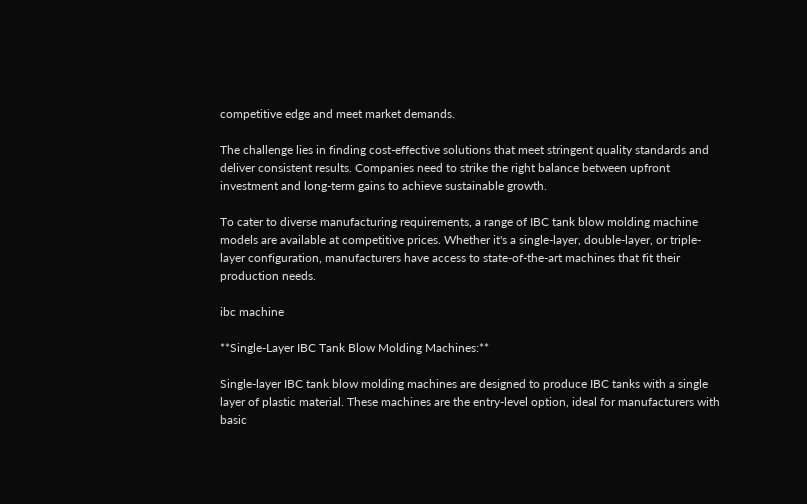competitive edge and meet market demands.

The challenge lies in finding cost-effective solutions that meet stringent quality standards and deliver consistent results. Companies need to strike the right balance between upfront investment and long-term gains to achieve sustainable growth.

To cater to diverse manufacturing requirements, a range of IBC tank blow molding machine models are available at competitive prices. Whether it's a single-layer, double-layer, or triple-layer configuration, manufacturers have access to state-of-the-art machines that fit their production needs.

ibc machine

**Single-Layer IBC Tank Blow Molding Machines:**

Single-layer IBC tank blow molding machines are designed to produce IBC tanks with a single layer of plastic material. These machines are the entry-level option, ideal for manufacturers with basic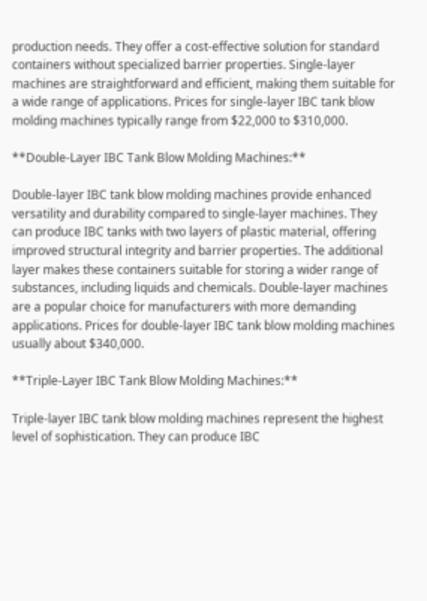production needs. They offer a cost-effective solution for standard containers without specialized barrier properties. Single-layer machines are straightforward and efficient, making them suitable for a wide range of applications. Prices for single-layer IBC tank blow molding machines typically range from $22,000 to $310,000.

**Double-Layer IBC Tank Blow Molding Machines:**

Double-layer IBC tank blow molding machines provide enhanced versatility and durability compared to single-layer machines. They can produce IBC tanks with two layers of plastic material, offering improved structural integrity and barrier properties. The additional layer makes these containers suitable for storing a wider range of substances, including liquids and chemicals. Double-layer machines are a popular choice for manufacturers with more demanding applications. Prices for double-layer IBC tank blow molding machines usually about $340,000.

**Triple-Layer IBC Tank Blow Molding Machines:**

Triple-layer IBC tank blow molding machines represent the highest level of sophistication. They can produce IBC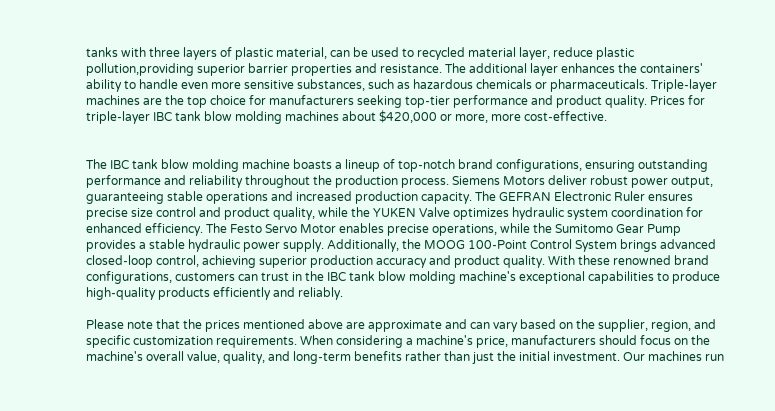tanks with three layers of plastic material, can be used to recycled material layer, reduce plastic pollution,providing superior barrier properties and resistance. The additional layer enhances the containers' ability to handle even more sensitive substances, such as hazardous chemicals or pharmaceuticals. Triple-layer machines are the top choice for manufacturers seeking top-tier performance and product quality. Prices for triple-layer IBC tank blow molding machines about $420,000 or more, more cost-effective.


The IBC tank blow molding machine boasts a lineup of top-notch brand configurations, ensuring outstanding performance and reliability throughout the production process. Siemens Motors deliver robust power output, guaranteeing stable operations and increased production capacity. The GEFRAN Electronic Ruler ensures precise size control and product quality, while the YUKEN Valve optimizes hydraulic system coordination for enhanced efficiency. The Festo Servo Motor enables precise operations, while the Sumitomo Gear Pump provides a stable hydraulic power supply. Additionally, the MOOG 100-Point Control System brings advanced closed-loop control, achieving superior production accuracy and product quality. With these renowned brand configurations, customers can trust in the IBC tank blow molding machine's exceptional capabilities to produce high-quality products efficiently and reliably.

Please note that the prices mentioned above are approximate and can vary based on the supplier, region, and specific customization requirements. When considering a machine's price, manufacturers should focus on the machine's overall value, quality, and long-term benefits rather than just the initial investment. Our machines run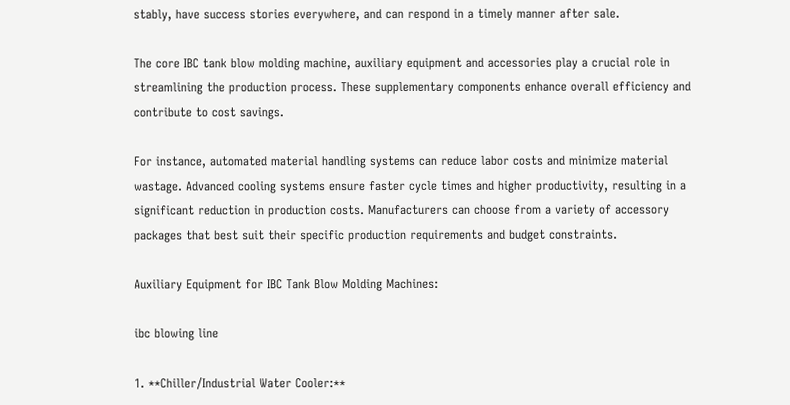stably, have success stories everywhere, and can respond in a timely manner after sale.

The core IBC tank blow molding machine, auxiliary equipment and accessories play a crucial role in streamlining the production process. These supplementary components enhance overall efficiency and contribute to cost savings.

For instance, automated material handling systems can reduce labor costs and minimize material wastage. Advanced cooling systems ensure faster cycle times and higher productivity, resulting in a significant reduction in production costs. Manufacturers can choose from a variety of accessory packages that best suit their specific production requirements and budget constraints.

Auxiliary Equipment for IBC Tank Blow Molding Machines:

ibc blowing line

1. **Chiller/Industrial Water Cooler:**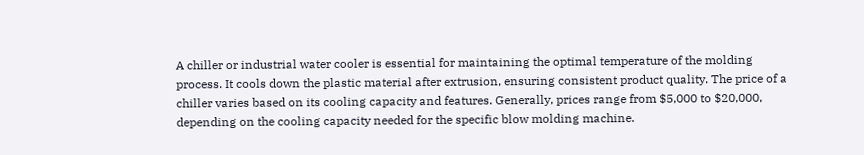A chiller or industrial water cooler is essential for maintaining the optimal temperature of the molding process. It cools down the plastic material after extrusion, ensuring consistent product quality. The price of a chiller varies based on its cooling capacity and features. Generally, prices range from $5,000 to $20,000, depending on the cooling capacity needed for the specific blow molding machine.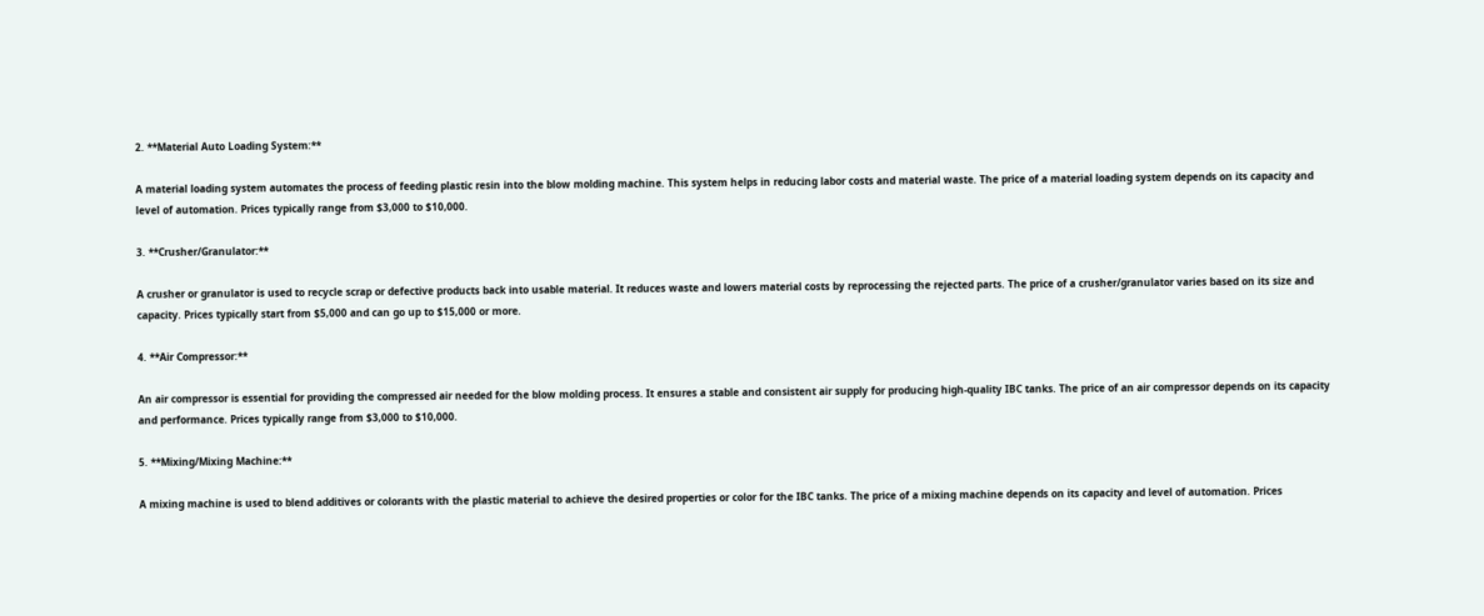2. **Material Auto Loading System:**

A material loading system automates the process of feeding plastic resin into the blow molding machine. This system helps in reducing labor costs and material waste. The price of a material loading system depends on its capacity and level of automation. Prices typically range from $3,000 to $10,000.

3. **Crusher/Granulator:**

A crusher or granulator is used to recycle scrap or defective products back into usable material. It reduces waste and lowers material costs by reprocessing the rejected parts. The price of a crusher/granulator varies based on its size and capacity. Prices typically start from $5,000 and can go up to $15,000 or more.

4. **Air Compressor:**

An air compressor is essential for providing the compressed air needed for the blow molding process. It ensures a stable and consistent air supply for producing high-quality IBC tanks. The price of an air compressor depends on its capacity and performance. Prices typically range from $3,000 to $10,000.

5. **Mixing/Mixing Machine:**

A mixing machine is used to blend additives or colorants with the plastic material to achieve the desired properties or color for the IBC tanks. The price of a mixing machine depends on its capacity and level of automation. Prices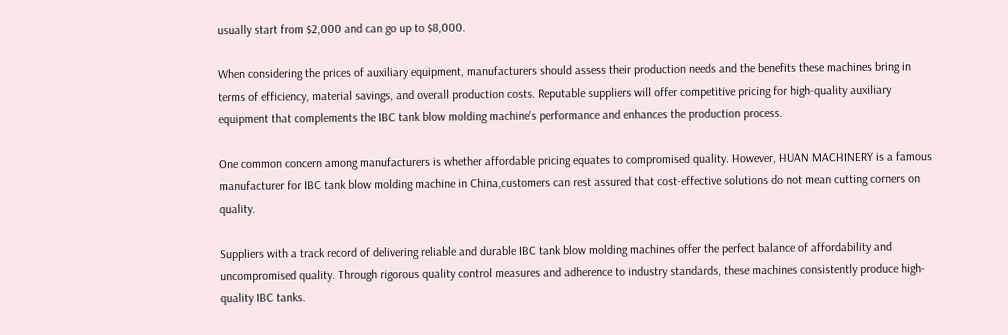usually start from $2,000 and can go up to $8,000.

When considering the prices of auxiliary equipment, manufacturers should assess their production needs and the benefits these machines bring in terms of efficiency, material savings, and overall production costs. Reputable suppliers will offer competitive pricing for high-quality auxiliary equipment that complements the IBC tank blow molding machine's performance and enhances the production process.

One common concern among manufacturers is whether affordable pricing equates to compromised quality. However, HUAN MACHINERY is a famous manufacturer for IBC tank blow molding machine in China,customers can rest assured that cost-effective solutions do not mean cutting corners on quality.

Suppliers with a track record of delivering reliable and durable IBC tank blow molding machines offer the perfect balance of affordability and uncompromised quality. Through rigorous quality control measures and adherence to industry standards, these machines consistently produce high-quality IBC tanks.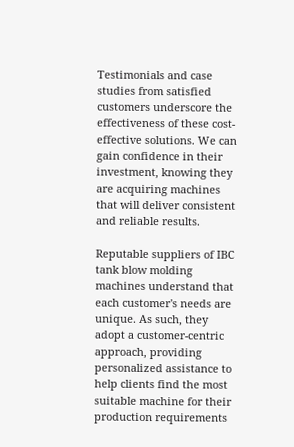Testimonials and case studies from satisfied customers underscore the effectiveness of these cost-effective solutions. We can gain confidence in their investment, knowing they are acquiring machines that will deliver consistent and reliable results.

Reputable suppliers of IBC tank blow molding machines understand that each customer's needs are unique. As such, they adopt a customer-centric approach, providing personalized assistance to help clients find the most suitable machine for their production requirements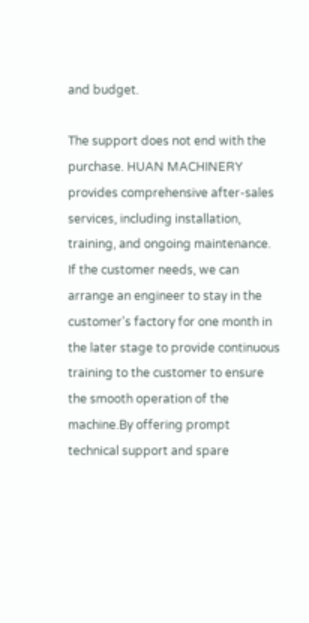and budget.

The support does not end with the purchase. HUAN MACHINERY provides comprehensive after-sales services, including installation, training, and ongoing maintenance. If the customer needs, we can arrange an engineer to stay in the customer's factory for one month in the later stage to provide continuous training to the customer to ensure the smooth operation of the machine.By offering prompt technical support and spare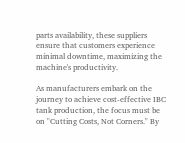parts availability, these suppliers ensure that customers experience minimal downtime, maximizing the machine's productivity.

As manufacturers embark on the journey to achieve cost-effective IBC tank production, the focus must be on "Cutting Costs, Not Corners." By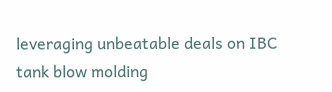leveraging unbeatable deals on IBC tank blow molding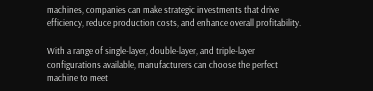machines, companies can make strategic investments that drive efficiency, reduce production costs, and enhance overall profitability.

With a range of single-layer, double-layer, and triple-layer configurations available, manufacturers can choose the perfect machine to meet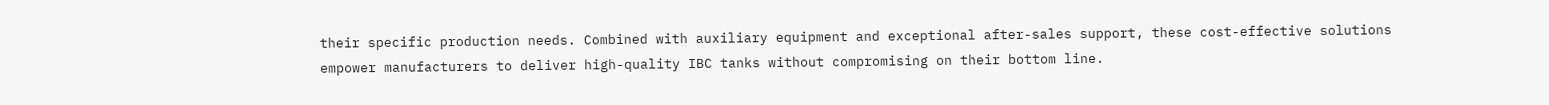their specific production needs. Combined with auxiliary equipment and exceptional after-sales support, these cost-effective solutions empower manufacturers to deliver high-quality IBC tanks without compromising on their bottom line.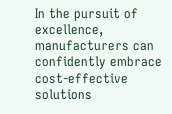In the pursuit of excellence, manufacturers can confidently embrace cost-effective solutions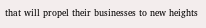that will propel their businesses to new heights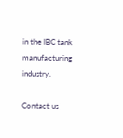in the IBC tank manufacturing industry.

Contact us